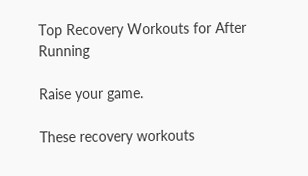Top Recovery Workouts for After Running

Raise your game.

These recovery workouts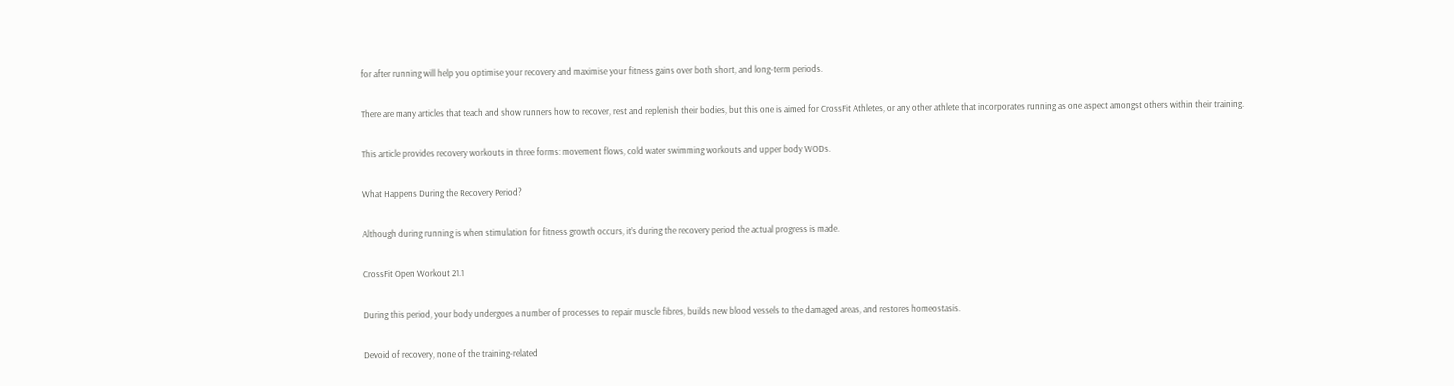for after running will help you optimise your recovery and maximise your fitness gains over both short, and long-term periods.

There are many articles that teach and show runners how to recover, rest and replenish their bodies, but this one is aimed for CrossFit Athletes, or any other athlete that incorporates running as one aspect amongst others within their training.

This article provides recovery workouts in three forms: movement flows, cold water swimming workouts and upper body WODs.

What Happens During the Recovery Period?

Although during running is when stimulation for fitness growth occurs, it’s during the recovery period the actual progress is made.

CrossFit Open Workout 21.1

During this period, your body undergoes a number of processes to repair muscle fibres, builds new blood vessels to the damaged areas, and restores homeostasis.

Devoid of recovery, none of the training-related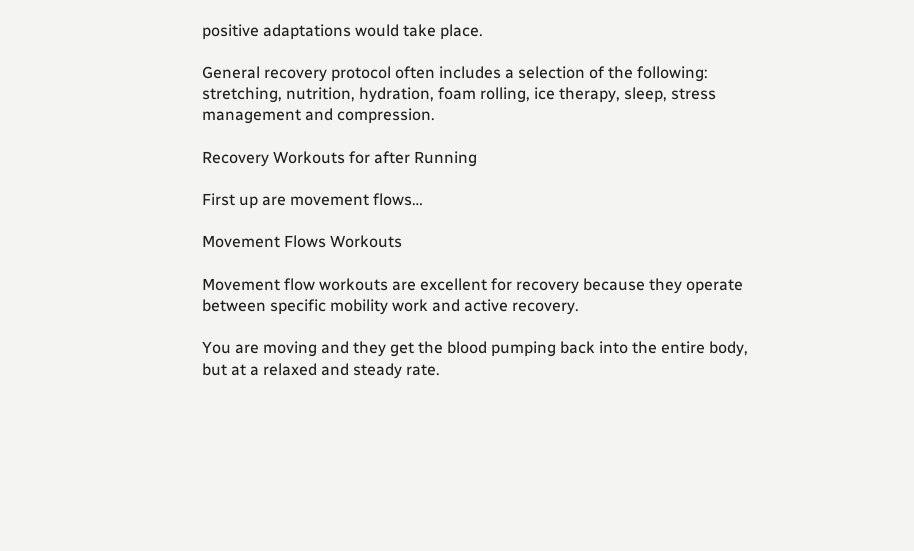positive adaptations would take place.

General recovery protocol often includes a selection of the following: stretching, nutrition, hydration, foam rolling, ice therapy, sleep, stress management and compression.

Recovery Workouts for after Running

First up are movement flows…

Movement Flows Workouts

Movement flow workouts are excellent for recovery because they operate between specific mobility work and active recovery.

You are moving and they get the blood pumping back into the entire body, but at a relaxed and steady rate.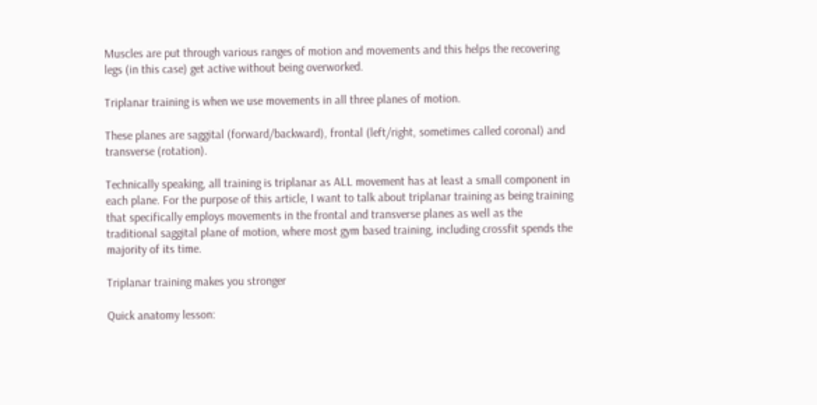Muscles are put through various ranges of motion and movements and this helps the recovering legs (in this case) get active without being overworked.

Triplanar training is when we use movements in all three planes of motion.

These planes are saggital (forward/backward), frontal (left/right, sometimes called coronal) and transverse (rotation).

Technically speaking, all training is triplanar as ALL movement has at least a small component in each plane. For the purpose of this article, I want to talk about triplanar training as being training that specifically employs movements in the frontal and transverse planes as well as the traditional saggital plane of motion, where most gym based training, including crossfit spends the majority of its time.

Triplanar training makes you stronger

Quick anatomy lesson: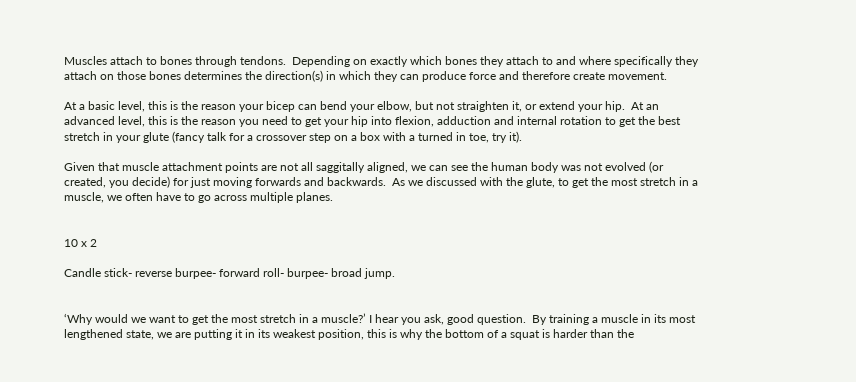Muscles attach to bones through tendons.  Depending on exactly which bones they attach to and where specifically they attach on those bones determines the direction(s) in which they can produce force and therefore create movement.

At a basic level, this is the reason your bicep can bend your elbow, but not straighten it, or extend your hip.  At an advanced level, this is the reason you need to get your hip into flexion, adduction and internal rotation to get the best stretch in your glute (fancy talk for a crossover step on a box with a turned in toe, try it).

Given that muscle attachment points are not all saggitally aligned, we can see the human body was not evolved (or created, you decide) for just moving forwards and backwards.  As we discussed with the glute, to get the most stretch in a muscle, we often have to go across multiple planes.


10 x 2

Candle stick- reverse burpee- forward roll- burpee- broad jump.


‘Why would we want to get the most stretch in a muscle?’ I hear you ask, good question.  By training a muscle in its most lengthened state, we are putting it in its weakest position, this is why the bottom of a squat is harder than the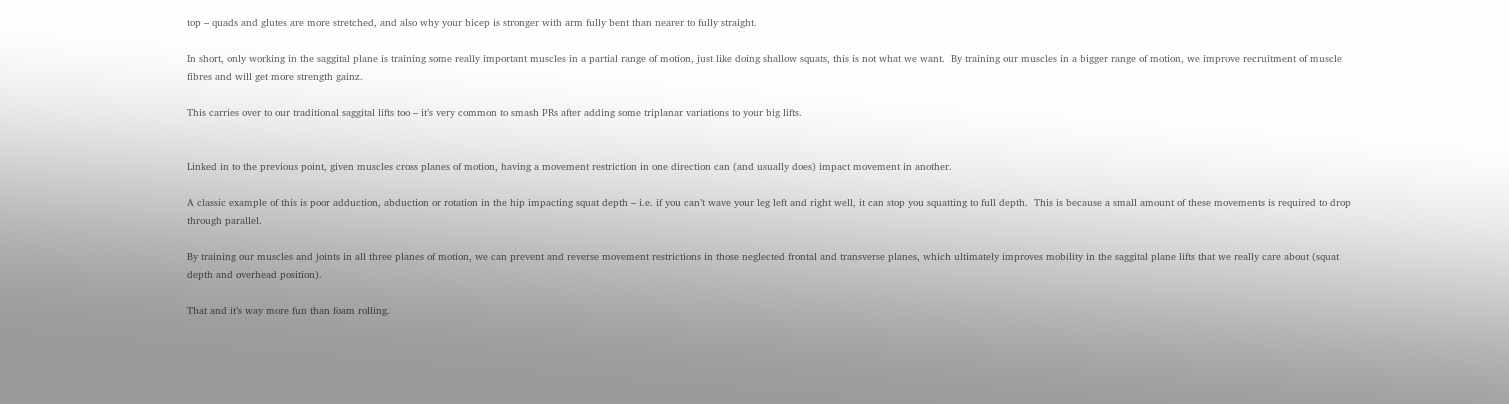top – quads and glutes are more stretched, and also why your bicep is stronger with arm fully bent than nearer to fully straight.

In short, only working in the saggital plane is training some really important muscles in a partial range of motion, just like doing shallow squats, this is not what we want.  By training our muscles in a bigger range of motion, we improve recruitment of muscle fibres and will get more strength gainz.

This carries over to our traditional saggital lifts too – it’s very common to smash PRs after adding some triplanar variations to your big lifts.


Linked in to the previous point, given muscles cross planes of motion, having a movement restriction in one direction can (and usually does) impact movement in another.

A classic example of this is poor adduction, abduction or rotation in the hip impacting squat depth – i.e. if you can’t wave your leg left and right well, it can stop you squatting to full depth.  This is because a small amount of these movements is required to drop through parallel.

By training our muscles and joints in all three planes of motion, we can prevent and reverse movement restrictions in those neglected frontal and transverse planes, which ultimately improves mobility in the saggital plane lifts that we really care about (squat depth and overhead position).

That and it’s way more fun than foam rolling.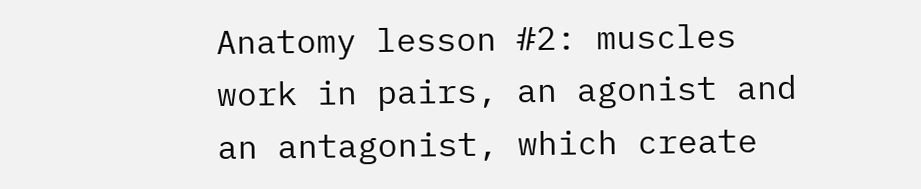Anatomy lesson #2: muscles work in pairs, an agonist and an antagonist, which create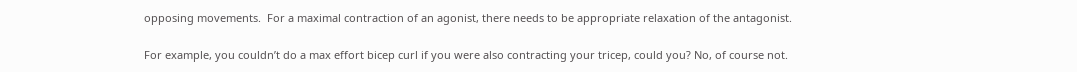opposing movements.  For a maximal contraction of an agonist, there needs to be appropriate relaxation of the antagonist.

For example, you couldn’t do a max effort bicep curl if you were also contracting your tricep, could you? No, of course not.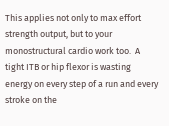This applies not only to max effort strength output, but to your monostructural cardio work too.  A tight ITB or hip flexor is wasting energy on every step of a run and every stroke on the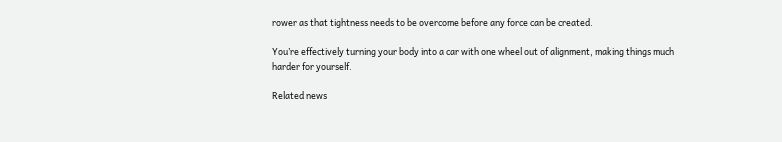rower as that tightness needs to be overcome before any force can be created.

You’re effectively turning your body into a car with one wheel out of alignment, making things much harder for yourself.

Related news